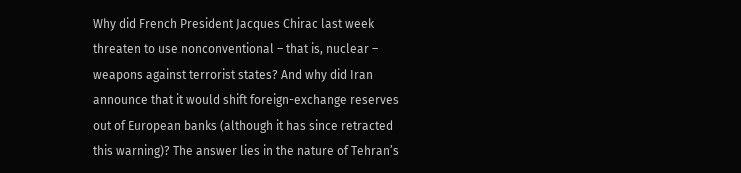Why did French President Jacques Chirac last week threaten to use nonconventional – that is, nuclear – weapons against terrorist states? And why did Iran announce that it would shift foreign-exchange reserves out of European banks (although it has since retracted this warning)? The answer lies in the nature of Tehran’s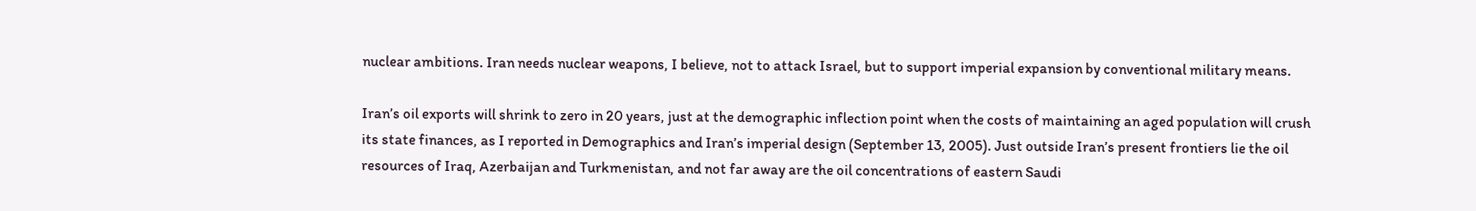nuclear ambitions. Iran needs nuclear weapons, I believe, not to attack Israel, but to support imperial expansion by conventional military means.

Iran’s oil exports will shrink to zero in 20 years, just at the demographic inflection point when the costs of maintaining an aged population will crush its state finances, as I reported in Demographics and Iran’s imperial design (September 13, 2005). Just outside Iran’s present frontiers lie the oil resources of Iraq, Azerbaijan and Turkmenistan, and not far away are the oil concentrations of eastern Saudi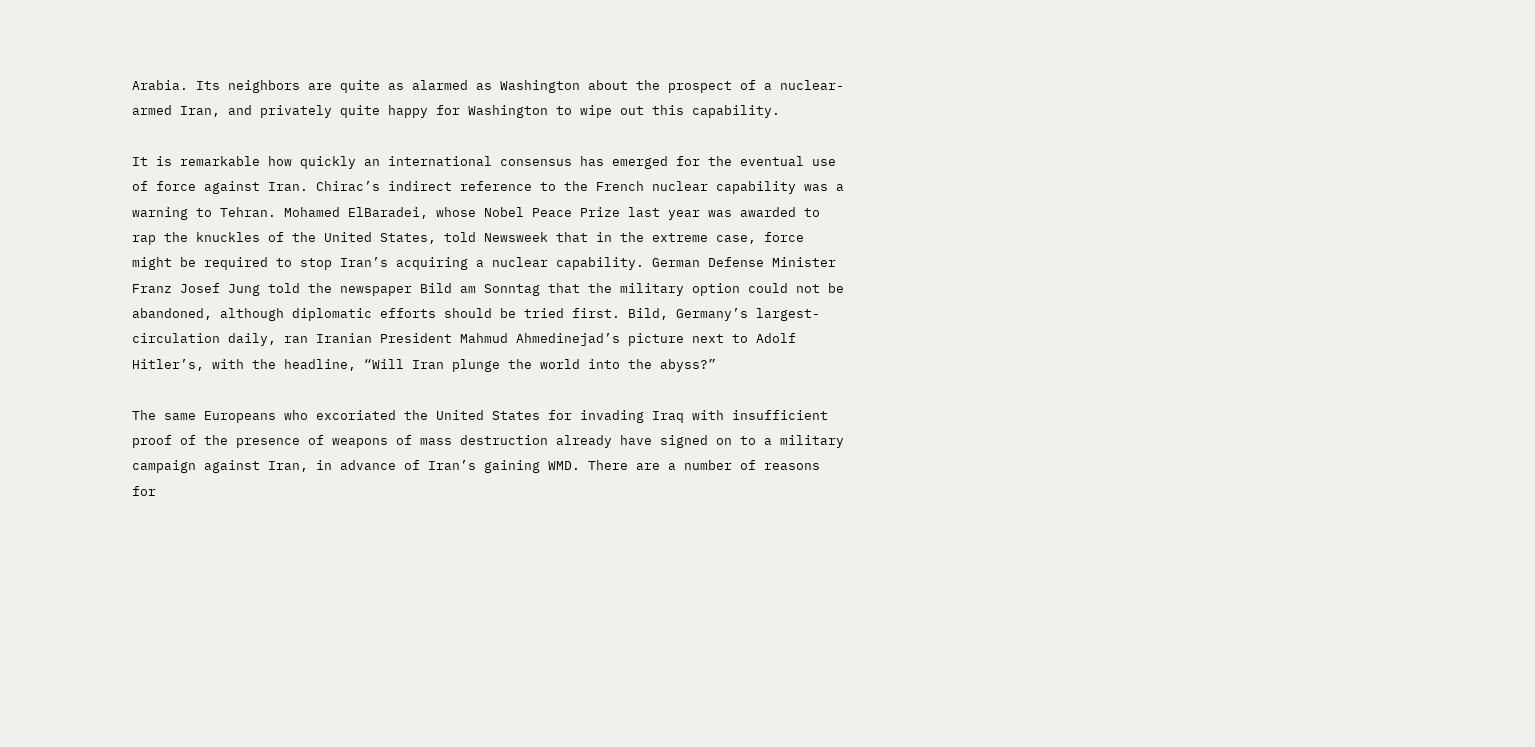Arabia. Its neighbors are quite as alarmed as Washington about the prospect of a nuclear-armed Iran, and privately quite happy for Washington to wipe out this capability.

It is remarkable how quickly an international consensus has emerged for the eventual use of force against Iran. Chirac’s indirect reference to the French nuclear capability was a warning to Tehran. Mohamed ElBaradei, whose Nobel Peace Prize last year was awarded to rap the knuckles of the United States, told Newsweek that in the extreme case, force might be required to stop Iran’s acquiring a nuclear capability. German Defense Minister Franz Josef Jung told the newspaper Bild am Sonntag that the military option could not be abandoned, although diplomatic efforts should be tried first. Bild, Germany’s largest-circulation daily, ran Iranian President Mahmud Ahmedinejad’s picture next to Adolf Hitler’s, with the headline, “Will Iran plunge the world into the abyss?”

The same Europeans who excoriated the United States for invading Iraq with insufficient proof of the presence of weapons of mass destruction already have signed on to a military campaign against Iran, in advance of Iran’s gaining WMD. There are a number of reasons for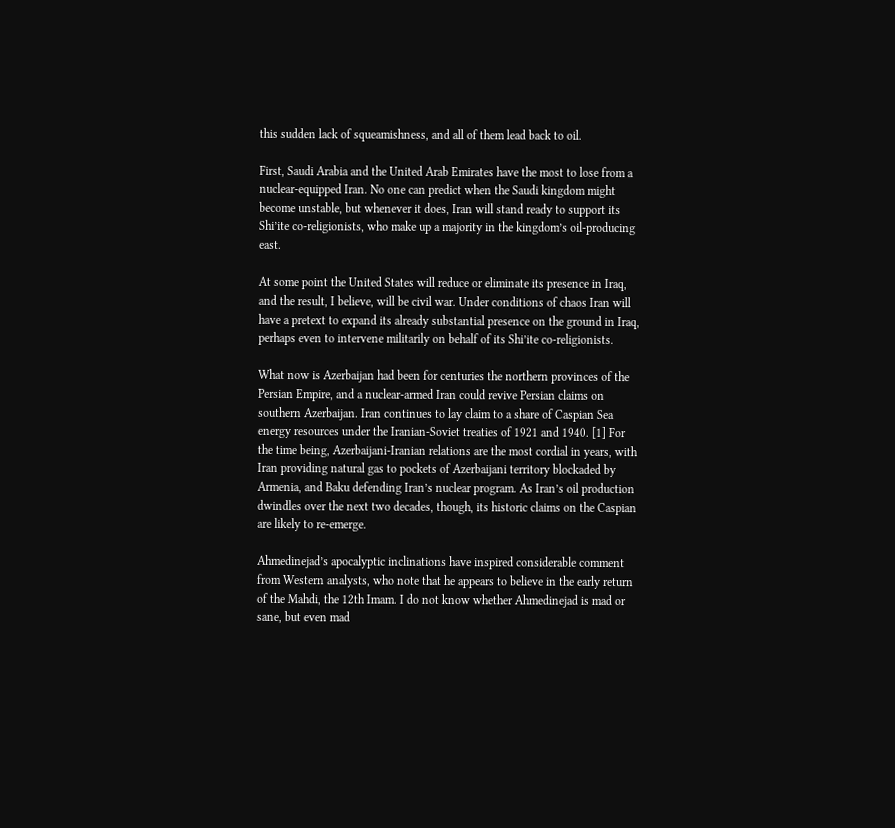this sudden lack of squeamishness, and all of them lead back to oil.

First, Saudi Arabia and the United Arab Emirates have the most to lose from a nuclear-equipped Iran. No one can predict when the Saudi kingdom might become unstable, but whenever it does, Iran will stand ready to support its Shi’ite co-religionists, who make up a majority in the kingdom’s oil-producing east.

At some point the United States will reduce or eliminate its presence in Iraq, and the result, I believe, will be civil war. Under conditions of chaos Iran will have a pretext to expand its already substantial presence on the ground in Iraq, perhaps even to intervene militarily on behalf of its Shi’ite co-religionists.

What now is Azerbaijan had been for centuries the northern provinces of the Persian Empire, and a nuclear-armed Iran could revive Persian claims on southern Azerbaijan. Iran continues to lay claim to a share of Caspian Sea energy resources under the Iranian-Soviet treaties of 1921 and 1940. [1] For the time being, Azerbaijani-Iranian relations are the most cordial in years, with Iran providing natural gas to pockets of Azerbaijani territory blockaded by Armenia, and Baku defending Iran’s nuclear program. As Iran’s oil production dwindles over the next two decades, though, its historic claims on the Caspian are likely to re-emerge.

Ahmedinejad’s apocalyptic inclinations have inspired considerable comment from Western analysts, who note that he appears to believe in the early return of the Mahdi, the 12th Imam. I do not know whether Ahmedinejad is mad or sane, but even mad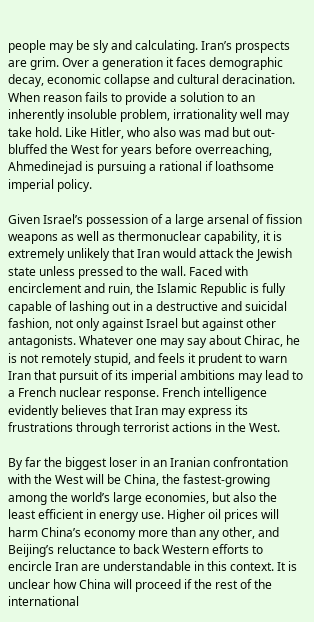people may be sly and calculating. Iran’s prospects are grim. Over a generation it faces demographic decay, economic collapse and cultural deracination. When reason fails to provide a solution to an inherently insoluble problem, irrationality well may take hold. Like Hitler, who also was mad but out-bluffed the West for years before overreaching, Ahmedinejad is pursuing a rational if loathsome imperial policy.

Given Israel’s possession of a large arsenal of fission weapons as well as thermonuclear capability, it is extremely unlikely that Iran would attack the Jewish state unless pressed to the wall. Faced with encirclement and ruin, the Islamic Republic is fully capable of lashing out in a destructive and suicidal fashion, not only against Israel but against other antagonists. Whatever one may say about Chirac, he is not remotely stupid, and feels it prudent to warn Iran that pursuit of its imperial ambitions may lead to a French nuclear response. French intelligence evidently believes that Iran may express its frustrations through terrorist actions in the West.

By far the biggest loser in an Iranian confrontation with the West will be China, the fastest-growing among the world’s large economies, but also the least efficient in energy use. Higher oil prices will harm China’s economy more than any other, and Beijing’s reluctance to back Western efforts to encircle Iran are understandable in this context. It is unclear how China will proceed if the rest of the international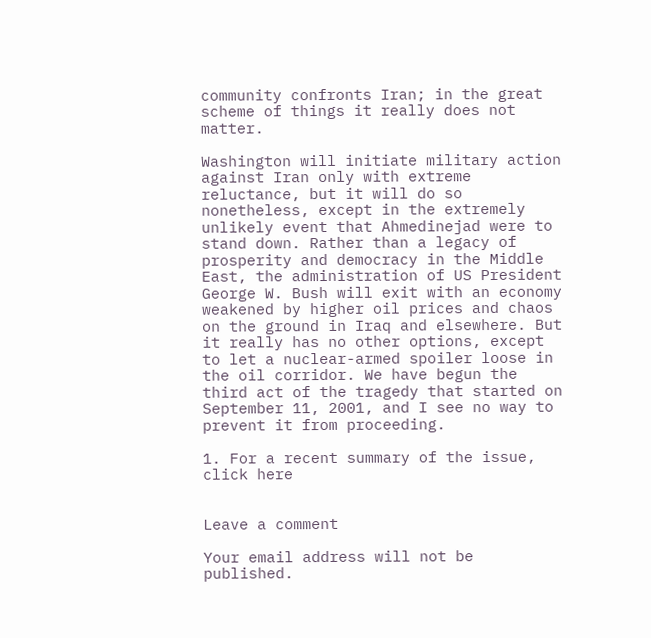community confronts Iran; in the great scheme of things it really does not matter.

Washington will initiate military action against Iran only with extreme reluctance, but it will do so nonetheless, except in the extremely unlikely event that Ahmedinejad were to stand down. Rather than a legacy of prosperity and democracy in the Middle East, the administration of US President George W. Bush will exit with an economy weakened by higher oil prices and chaos on the ground in Iraq and elsewhere. But it really has no other options, except to let a nuclear-armed spoiler loose in the oil corridor. We have begun the third act of the tragedy that started on September 11, 2001, and I see no way to prevent it from proceeding.

1. For a recent summary of the issue, click here


Leave a comment

Your email address will not be published.